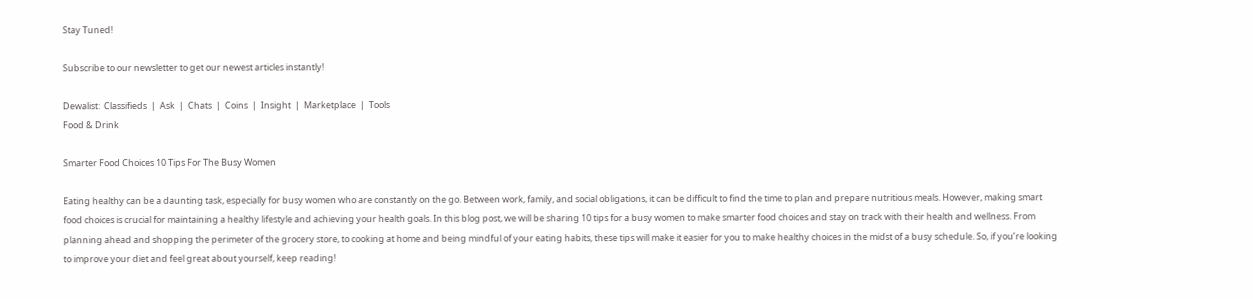Stay Tuned!

Subscribe to our newsletter to get our newest articles instantly!

Dewalist:  Classifieds  |  Ask  |  Chats  |  Coins  |  Insight  |  Marketplace  |  Tools
Food & Drink

Smarter Food Choices 10 Tips For The Busy Women

Eating healthy can be a daunting task, especially for busy women who are constantly on the go. Between work, family, and social obligations, it can be difficult to find the time to plan and prepare nutritious meals. However, making smart food choices is crucial for maintaining a healthy lifestyle and achieving your health goals. In this blog post, we will be sharing 10 tips for a busy women to make smarter food choices and stay on track with their health and wellness. From planning ahead and shopping the perimeter of the grocery store, to cooking at home and being mindful of your eating habits, these tips will make it easier for you to make healthy choices in the midst of a busy schedule. So, if you’re looking to improve your diet and feel great about yourself, keep reading!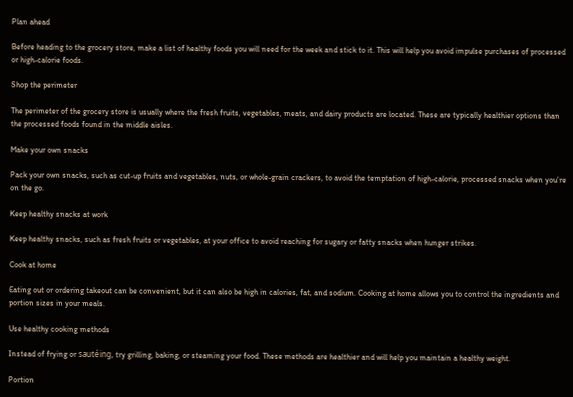Plan ahead

Before heading to the grocery store, make a list of healthy foods you will need for the week and stick to it. This will help you avoid impulse purchases of processed or high-calorie foods.

Shop the perimeter

The perimeter of the grocery store is usually where the fresh fruits, vegetables, meats, and dairy products are located. These are typically healthier options than the processed foods found in the middle aisles.

Make your own snacks

Pack your own snacks, such as cut-up fruits and vegetables, nuts, or whole-grain crackers, to avoid the temptation of high-calorie, processed snacks when you’re on the go.

Keep healthy snacks at work

Keep healthy snacks, such as fresh fruits or vegetables, at your office to avoid reaching for sugary or fatty snacks when hunger strikes.

Cook at home

Eating out or ordering takeout can be convenient, but it can also be high in calories, fat, and sodium. Cooking at home allows you to control the ingredients and portion sizes in your meals.

Use healthy cooking methods

Instead of frying or sautéing, try grilling, baking, or steaming your food. These methods are healthier and will help you maintain a healthy weight.

Portion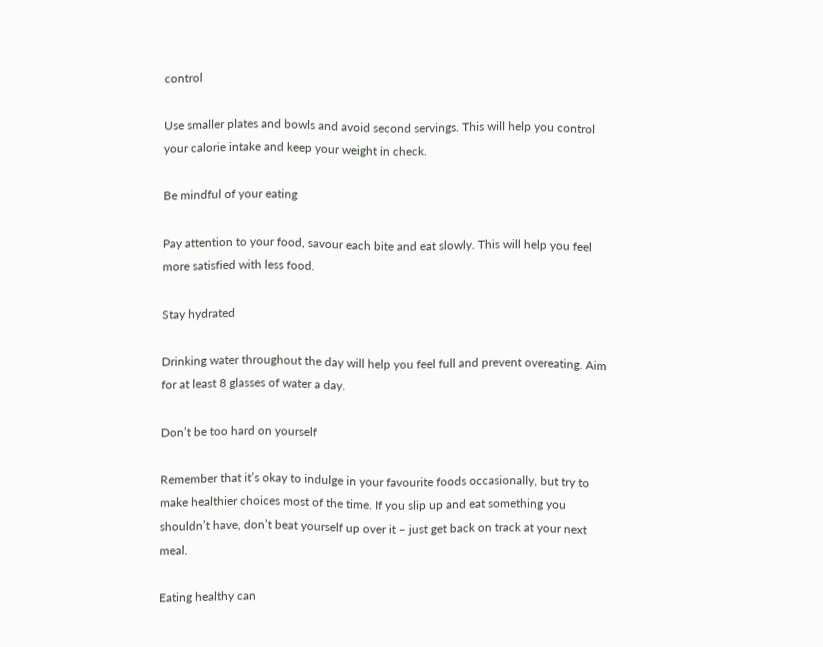control

Use smaller plates and bowls and avoid second servings. This will help you control your calorie intake and keep your weight in check.

Be mindful of your eating

Pay attention to your food, savour each bite and eat slowly. This will help you feel more satisfied with less food.

Stay hydrated

Drinking water throughout the day will help you feel full and prevent overeating. Aim for at least 8 glasses of water a day.

Don’t be too hard on yourself

Remember that it’s okay to indulge in your favourite foods occasionally, but try to make healthier choices most of the time. If you slip up and eat something you shouldn’t have, don’t beat yourself up over it – just get back on track at your next meal.

Eating healthy can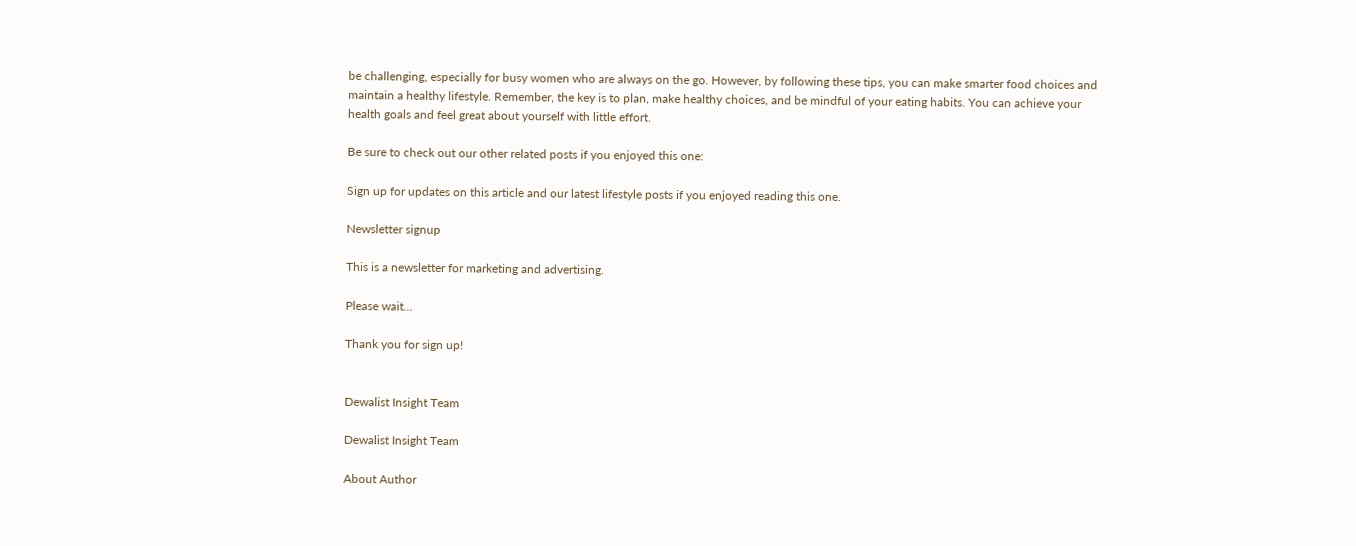be challenging, especially for busy women who are always on the go. However, by following these tips, you can make smarter food choices and maintain a healthy lifestyle. Remember, the key is to plan, make healthy choices, and be mindful of your eating habits. You can achieve your health goals and feel great about yourself with little effort.

Be sure to check out our other related posts if you enjoyed this one:

Sign up for updates on this article and our latest lifestyle posts if you enjoyed reading this one.

Newsletter signup

This is a newsletter for marketing and advertising.

Please wait...

Thank you for sign up!


Dewalist Insight Team

Dewalist Insight Team

About Author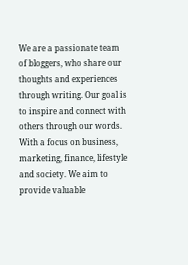We are a passionate team of bloggers, who share our thoughts and experiences through writing. Our goal is to inspire and connect with others through our words. With a focus on business, marketing, finance, lifestyle and society. We aim to provide valuable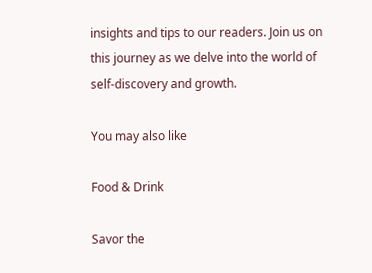insights and tips to our readers. Join us on this journey as we delve into the world of self-discovery and growth.

You may also like

Food & Drink

Savor the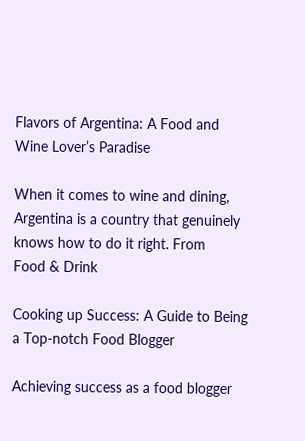Flavors of Argentina: A Food and Wine Lover’s Paradise

When it comes to wine and dining, Argentina is a country that genuinely knows how to do it right. From
Food & Drink

Cooking up Success: A Guide to Being a Top-notch Food Blogger

Achieving success as a food blogger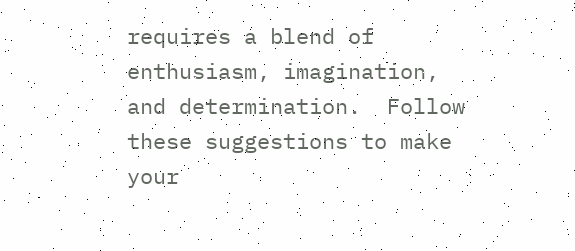requires a blend of enthusiasm, imagination, and determination.  Follow these suggestions to make your